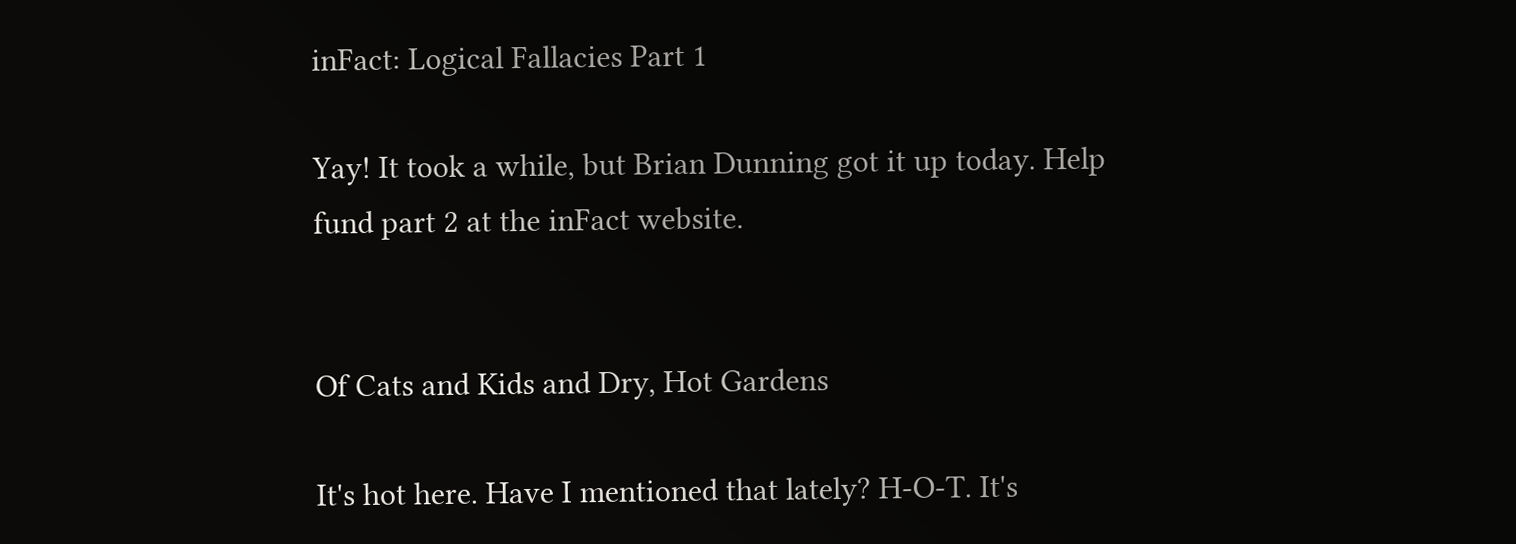inFact: Logical Fallacies Part 1

Yay! It took a while, but Brian Dunning got it up today. Help fund part 2 at the inFact website.


Of Cats and Kids and Dry, Hot Gardens

It's hot here. Have I mentioned that lately? H-O-T. It's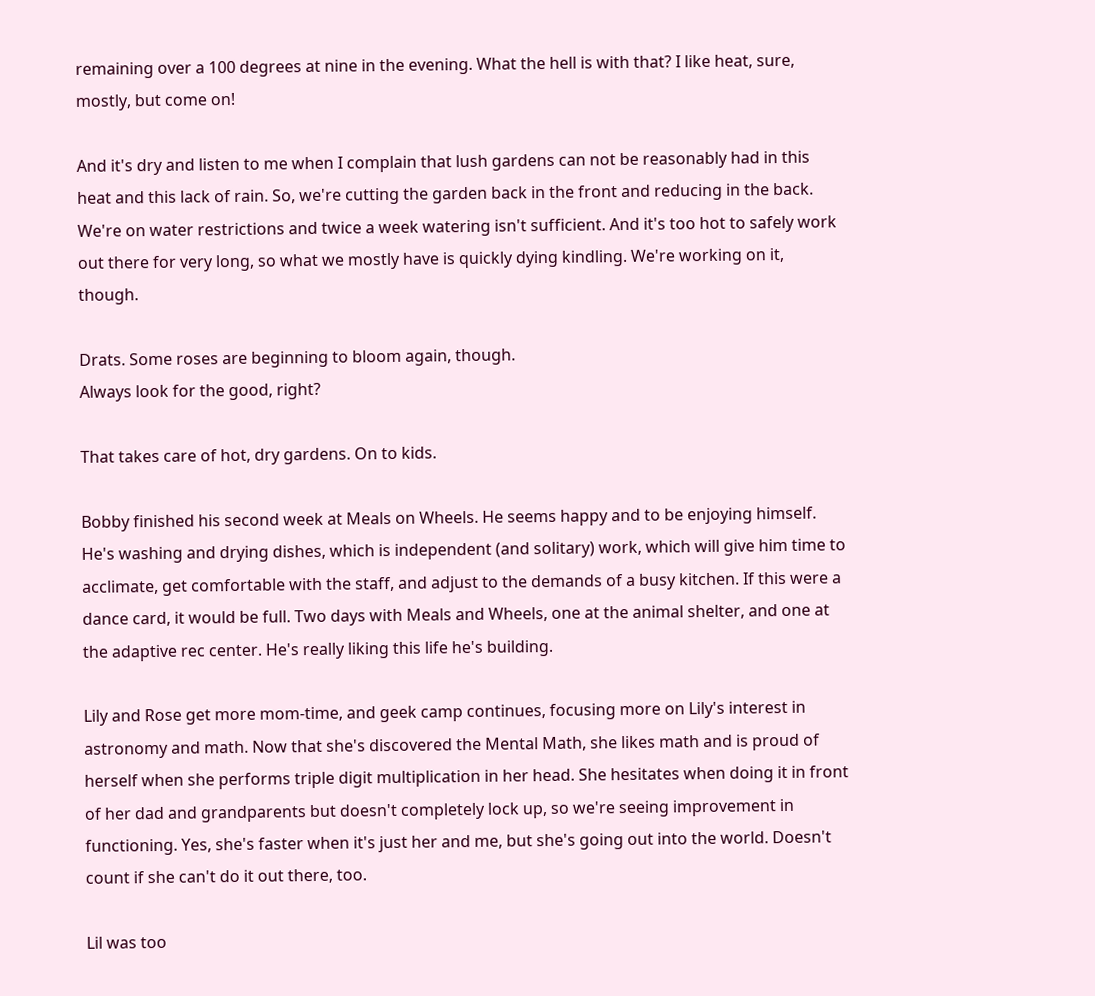remaining over a 100 degrees at nine in the evening. What the hell is with that? I like heat, sure, mostly, but come on!

And it's dry and listen to me when I complain that lush gardens can not be reasonably had in this heat and this lack of rain. So, we're cutting the garden back in the front and reducing in the back. We're on water restrictions and twice a week watering isn't sufficient. And it's too hot to safely work out there for very long, so what we mostly have is quickly dying kindling. We're working on it, though.

Drats. Some roses are beginning to bloom again, though.
Always look for the good, right?

That takes care of hot, dry gardens. On to kids.

Bobby finished his second week at Meals on Wheels. He seems happy and to be enjoying himself. He's washing and drying dishes, which is independent (and solitary) work, which will give him time to acclimate, get comfortable with the staff, and adjust to the demands of a busy kitchen. If this were a dance card, it would be full. Two days with Meals and Wheels, one at the animal shelter, and one at the adaptive rec center. He's really liking this life he's building.

Lily and Rose get more mom-time, and geek camp continues, focusing more on Lily's interest in astronomy and math. Now that she's discovered the Mental Math, she likes math and is proud of herself when she performs triple digit multiplication in her head. She hesitates when doing it in front of her dad and grandparents but doesn't completely lock up, so we're seeing improvement in functioning. Yes, she's faster when it's just her and me, but she's going out into the world. Doesn't count if she can't do it out there, too.

Lil was too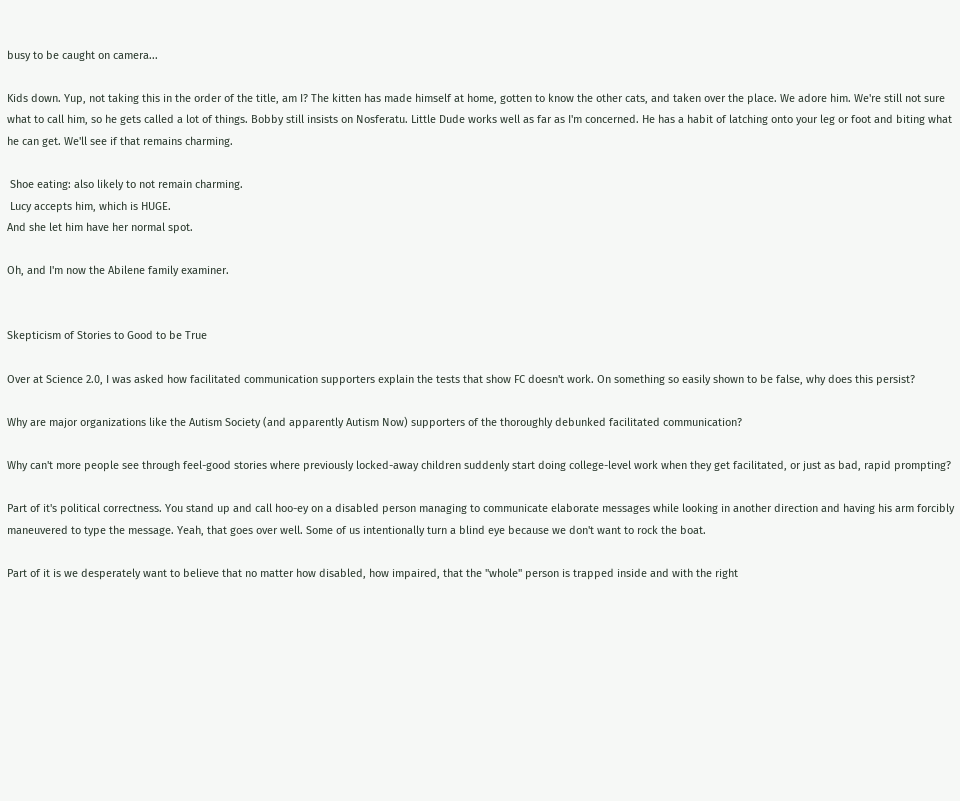busy to be caught on camera...

Kids down. Yup, not taking this in the order of the title, am I? The kitten has made himself at home, gotten to know the other cats, and taken over the place. We adore him. We're still not sure what to call him, so he gets called a lot of things. Bobby still insists on Nosferatu. Little Dude works well as far as I'm concerned. He has a habit of latching onto your leg or foot and biting what he can get. We'll see if that remains charming.

 Shoe eating: also likely to not remain charming.
 Lucy accepts him, which is HUGE.
And she let him have her normal spot.

Oh, and I'm now the Abilene family examiner.


Skepticism of Stories to Good to be True

Over at Science 2.0, I was asked how facilitated communication supporters explain the tests that show FC doesn't work. On something so easily shown to be false, why does this persist?

Why are major organizations like the Autism Society (and apparently Autism Now) supporters of the thoroughly debunked facilitated communication?

Why can't more people see through feel-good stories where previously locked-away children suddenly start doing college-level work when they get facilitated, or just as bad, rapid prompting?

Part of it's political correctness. You stand up and call hoo-ey on a disabled person managing to communicate elaborate messages while looking in another direction and having his arm forcibly maneuvered to type the message. Yeah, that goes over well. Some of us intentionally turn a blind eye because we don't want to rock the boat.

Part of it is we desperately want to believe that no matter how disabled, how impaired, that the "whole" person is trapped inside and with the right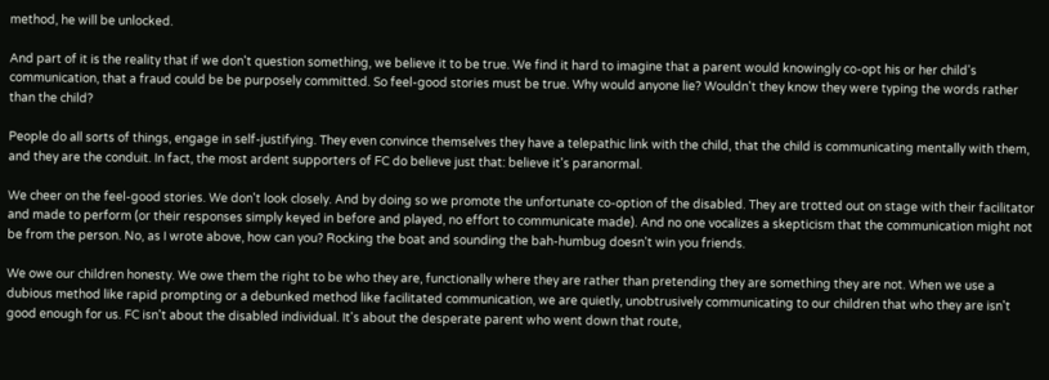method, he will be unlocked.

And part of it is the reality that if we don't question something, we believe it to be true. We find it hard to imagine that a parent would knowingly co-opt his or her child's communication, that a fraud could be be purposely committed. So feel-good stories must be true. Why would anyone lie? Wouldn't they know they were typing the words rather than the child?

People do all sorts of things, engage in self-justifying. They even convince themselves they have a telepathic link with the child, that the child is communicating mentally with them, and they are the conduit. In fact, the most ardent supporters of FC do believe just that: believe it's paranormal.

We cheer on the feel-good stories. We don't look closely. And by doing so we promote the unfortunate co-option of the disabled. They are trotted out on stage with their facilitator and made to perform (or their responses simply keyed in before and played, no effort to communicate made). And no one vocalizes a skepticism that the communication might not be from the person. No, as I wrote above, how can you? Rocking the boat and sounding the bah-humbug doesn't win you friends.

We owe our children honesty. We owe them the right to be who they are, functionally where they are rather than pretending they are something they are not. When we use a dubious method like rapid prompting or a debunked method like facilitated communication, we are quietly, unobtrusively communicating to our children that who they are isn't good enough for us. FC isn't about the disabled individual. It's about the desperate parent who went down that route,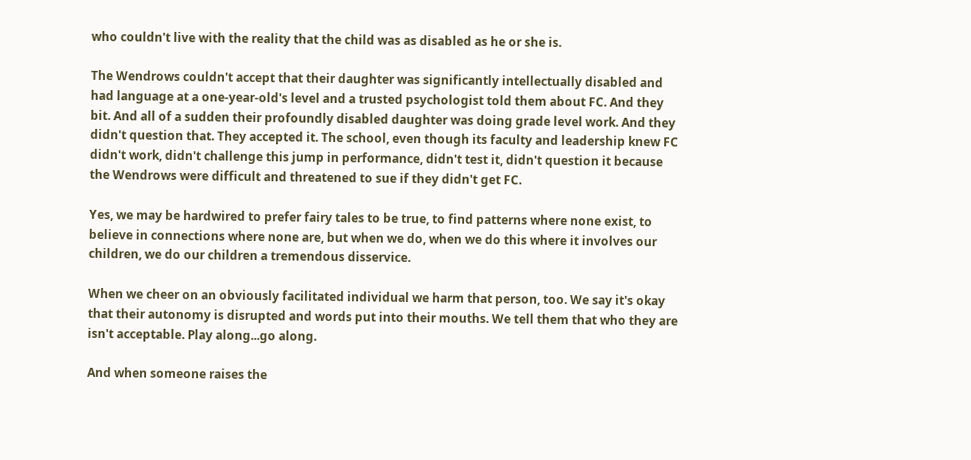who couldn't live with the reality that the child was as disabled as he or she is.

The Wendrows couldn't accept that their daughter was significantly intellectually disabled and had language at a one-year-old's level and a trusted psychologist told them about FC. And they bit. And all of a sudden their profoundly disabled daughter was doing grade level work. And they didn't question that. They accepted it. The school, even though its faculty and leadership knew FC didn't work, didn't challenge this jump in performance, didn't test it, didn't question it because the Wendrows were difficult and threatened to sue if they didn't get FC.

Yes, we may be hardwired to prefer fairy tales to be true, to find patterns where none exist, to believe in connections where none are, but when we do, when we do this where it involves our children, we do our children a tremendous disservice.

When we cheer on an obviously facilitated individual we harm that person, too. We say it's okay that their autonomy is disrupted and words put into their mouths. We tell them that who they are isn't acceptable. Play along...go along.

And when someone raises the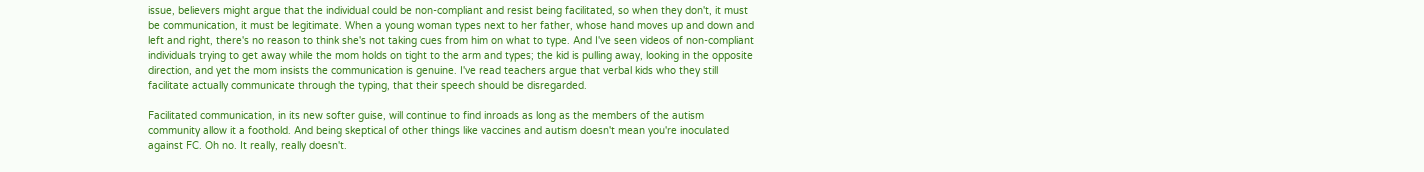issue, believers might argue that the individual could be non-compliant and resist being facilitated, so when they don't, it must be communication, it must be legitimate. When a young woman types next to her father, whose hand moves up and down and left and right, there's no reason to think she's not taking cues from him on what to type. And I've seen videos of non-compliant individuals trying to get away while the mom holds on tight to the arm and types; the kid is pulling away, looking in the opposite direction, and yet the mom insists the communication is genuine. I've read teachers argue that verbal kids who they still facilitate actually communicate through the typing, that their speech should be disregarded.

Facilitated communication, in its new softer guise, will continue to find inroads as long as the members of the autism community allow it a foothold. And being skeptical of other things like vaccines and autism doesn't mean you're inoculated against FC. Oh no. It really, really doesn't.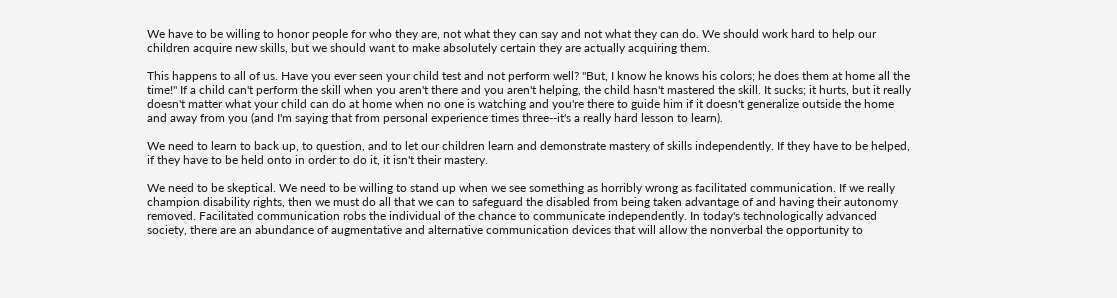We have to be willing to honor people for who they are, not what they can say and not what they can do. We should work hard to help our children acquire new skills, but we should want to make absolutely certain they are actually acquiring them.

This happens to all of us. Have you ever seen your child test and not perform well? "But, I know he knows his colors; he does them at home all the time!" If a child can't perform the skill when you aren't there and you aren't helping, the child hasn't mastered the skill. It sucks; it hurts, but it really doesn't matter what your child can do at home when no one is watching and you're there to guide him if it doesn't generalize outside the home and away from you (and I'm saying that from personal experience times three--it's a really hard lesson to learn).

We need to learn to back up, to question, and to let our children learn and demonstrate mastery of skills independently. If they have to be helped, if they have to be held onto in order to do it, it isn't their mastery.

We need to be skeptical. We need to be willing to stand up when we see something as horribly wrong as facilitated communication. If we really champion disability rights, then we must do all that we can to safeguard the disabled from being taken advantage of and having their autonomy removed. Facilitated communication robs the individual of the chance to communicate independently. In today's technologically advanced society, there are an abundance of augmentative and alternative communication devices that will allow the nonverbal the opportunity to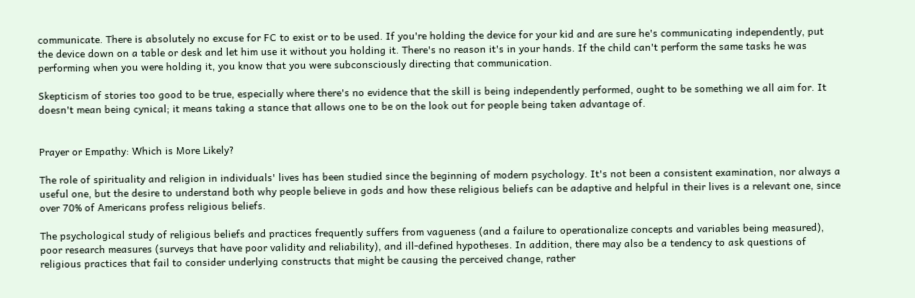communicate. There is absolutely no excuse for FC to exist or to be used. If you're holding the device for your kid and are sure he's communicating independently, put the device down on a table or desk and let him use it without you holding it. There's no reason it's in your hands. If the child can't perform the same tasks he was performing when you were holding it, you know that you were subconsciously directing that communication.

Skepticism of stories too good to be true, especially where there's no evidence that the skill is being independently performed, ought to be something we all aim for. It doesn't mean being cynical; it means taking a stance that allows one to be on the look out for people being taken advantage of.


Prayer or Empathy: Which is More Likely?

The role of spirituality and religion in individuals' lives has been studied since the beginning of modern psychology. It's not been a consistent examination, nor always a useful one, but the desire to understand both why people believe in gods and how these religious beliefs can be adaptive and helpful in their lives is a relevant one, since over 70% of Americans profess religious beliefs.

The psychological study of religious beliefs and practices frequently suffers from vagueness (and a failure to operationalize concepts and variables being measured), poor research measures (surveys that have poor validity and reliability), and ill-defined hypotheses. In addition, there may also be a tendency to ask questions of religious practices that fail to consider underlying constructs that might be causing the perceived change, rather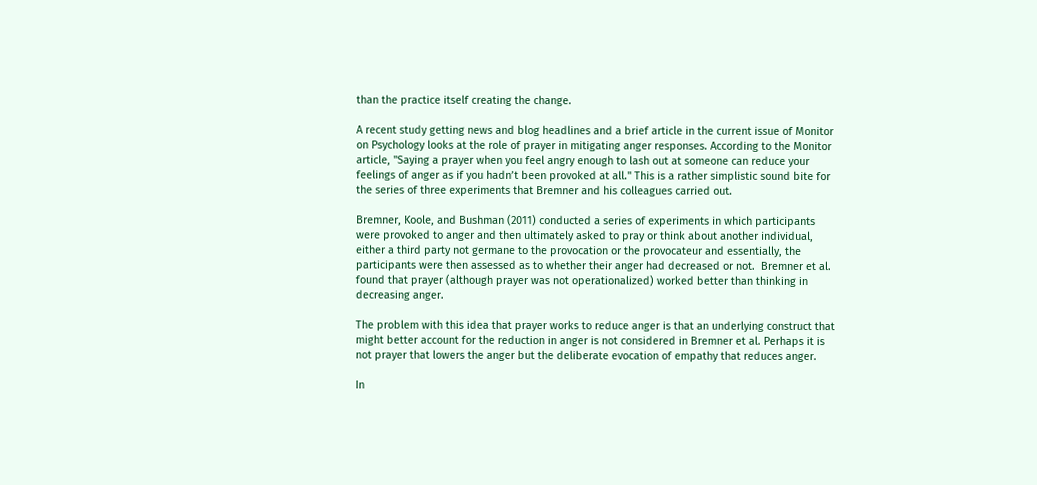than the practice itself creating the change.

A recent study getting news and blog headlines and a brief article in the current issue of Monitor on Psychology looks at the role of prayer in mitigating anger responses. According to the Monitor article, "Saying a prayer when you feel angry enough to lash out at someone can reduce your feelings of anger as if you hadn’t been provoked at all." This is a rather simplistic sound bite for the series of three experiments that Bremner and his colleagues carried out.

Bremner, Koole, and Bushman (2011) conducted a series of experiments in which participants were provoked to anger and then ultimately asked to pray or think about another individual, either a third party not germane to the provocation or the provocateur and essentially, the participants were then assessed as to whether their anger had decreased or not.  Bremner et al. found that prayer (although prayer was not operationalized) worked better than thinking in decreasing anger.

The problem with this idea that prayer works to reduce anger is that an underlying construct that might better account for the reduction in anger is not considered in Bremner et al. Perhaps it is not prayer that lowers the anger but the deliberate evocation of empathy that reduces anger.

In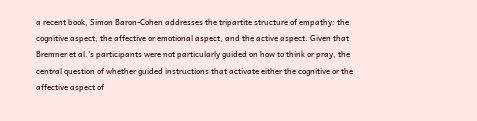a recent book, Simon Baron-Cohen addresses the tripartite structure of empathy: the cognitive aspect, the affective or emotional aspect, and the active aspect. Given that Bremner et al.'s participants were not particularly guided on how to think or pray, the central question of whether guided instructions that activate either the cognitive or the affective aspect of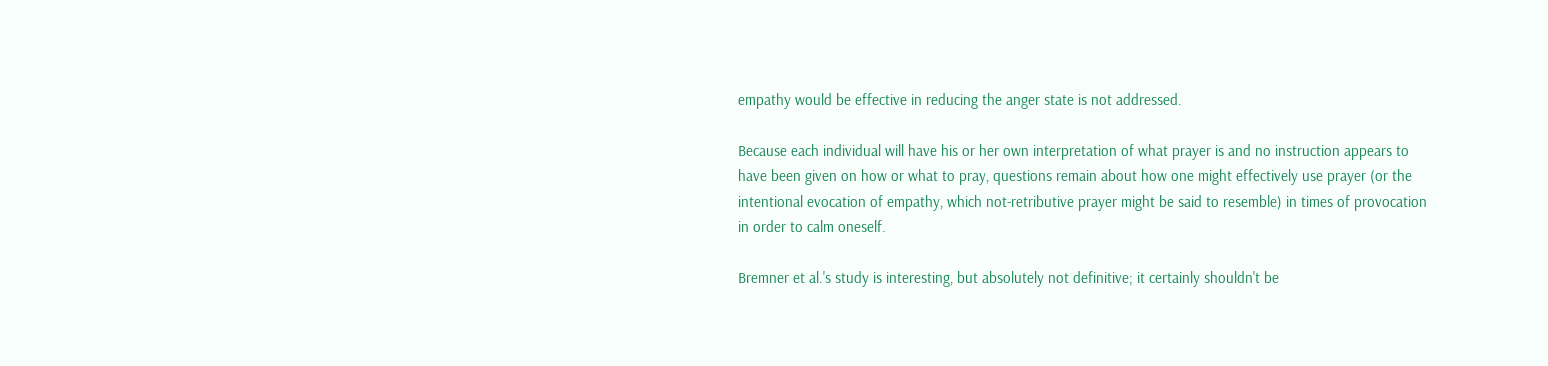empathy would be effective in reducing the anger state is not addressed.

Because each individual will have his or her own interpretation of what prayer is and no instruction appears to have been given on how or what to pray, questions remain about how one might effectively use prayer (or the intentional evocation of empathy, which not-retributive prayer might be said to resemble) in times of provocation in order to calm oneself.

Bremner et al.'s study is interesting, but absolutely not definitive; it certainly shouldn't be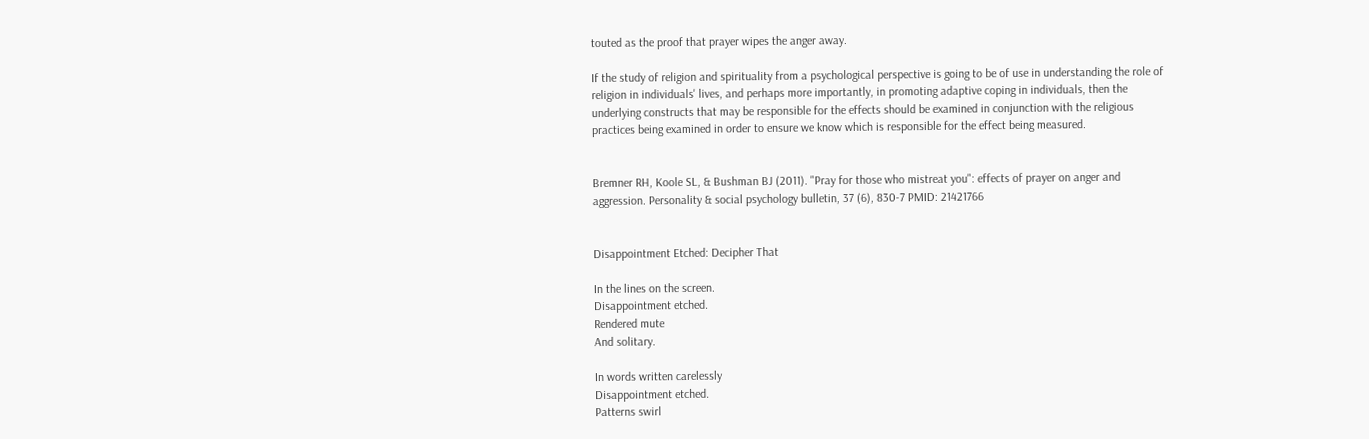touted as the proof that prayer wipes the anger away.

If the study of religion and spirituality from a psychological perspective is going to be of use in understanding the role of religion in individuals' lives, and perhaps more importantly, in promoting adaptive coping in individuals, then the underlying constructs that may be responsible for the effects should be examined in conjunction with the religious practices being examined in order to ensure we know which is responsible for the effect being measured.


Bremner RH, Koole SL, & Bushman BJ (2011). "Pray for those who mistreat you": effects of prayer on anger and aggression. Personality & social psychology bulletin, 37 (6), 830-7 PMID: 21421766


Disappointment Etched: Decipher That

In the lines on the screen.
Disappointment etched.
Rendered mute
And solitary.

In words written carelessly
Disappointment etched.
Patterns swirl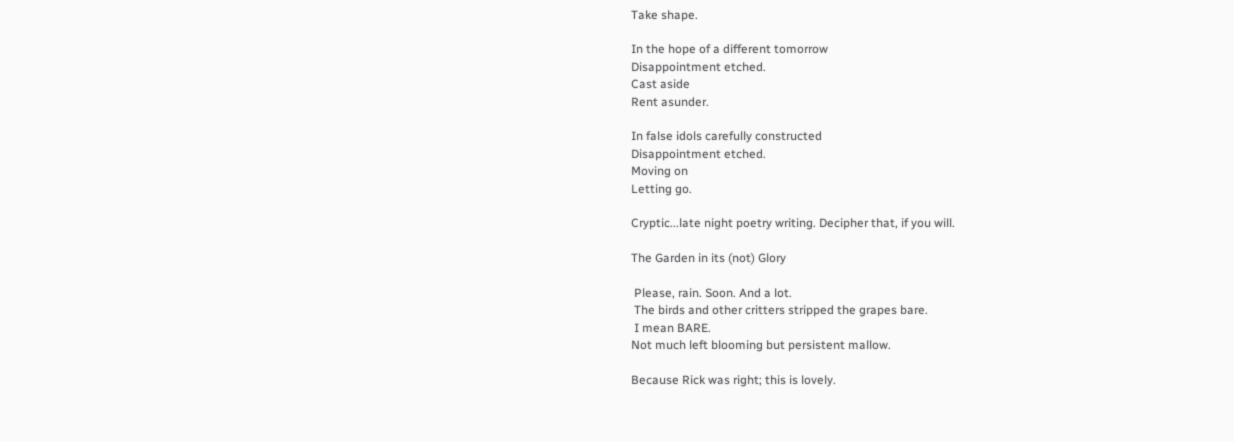Take shape.

In the hope of a different tomorrow
Disappointment etched.
Cast aside
Rent asunder.

In false idols carefully constructed
Disappointment etched.
Moving on
Letting go.

Cryptic...late night poetry writing. Decipher that, if you will.

The Garden in its (not) Glory

 Please, rain. Soon. And a lot.
 The birds and other critters stripped the grapes bare.
 I mean BARE.
Not much left blooming but persistent mallow.

Because Rick was right; this is lovely.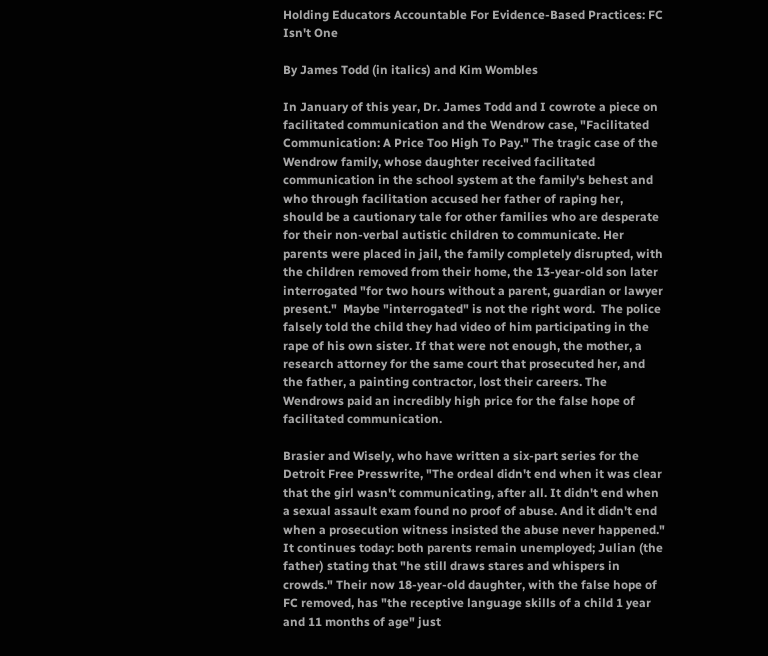Holding Educators Accountable For Evidence-Based Practices: FC Isn't One

By James Todd (in italics) and Kim Wombles

In January of this year, Dr. James Todd and I cowrote a piece on facilitated communication and the Wendrow case, "Facilitated Communication: A Price Too High To Pay." The tragic case of the Wendrow family, whose daughter received facilitated communication in the school system at the family's behest and who through facilitation accused her father of raping her, should be a cautionary tale for other families who are desperate for their non-verbal autistic children to communicate. Her parents were placed in jail, the family completely disrupted, with the children removed from their home, the 13-year-old son later interrogated "for two hours without a parent, guardian or lawyer present."  Maybe "interrogated" is not the right word.  The police falsely told the child they had video of him participating in the rape of his own sister. If that were not enough, the mother, a research attorney for the same court that prosecuted her, and the father, a painting contractor, lost their careers. The Wendrows paid an incredibly high price for the false hope of facilitated communication.

Brasier and Wisely, who have written a six-part series for the Detroit Free Presswrite, "The ordeal didn't end when it was clear that the girl wasn't communicating, after all. It didn't end when a sexual assault exam found no proof of abuse. And it didn't end when a prosecution witness insisted the abuse never happened." It continues today: both parents remain unemployed; Julian (the father) stating that "he still draws stares and whispers in crowds." Their now 18-year-old daughter, with the false hope of FC removed, has "the receptive language skills of a child 1 year and 11 months of age" just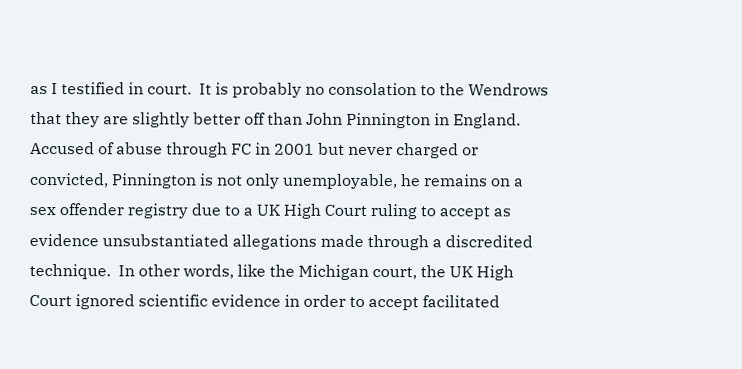as I testified in court.  It is probably no consolation to the Wendrows that they are slightly better off than John Pinnington in England. Accused of abuse through FC in 2001 but never charged or convicted, Pinnington is not only unemployable, he remains on a sex offender registry due to a UK High Court ruling to accept as evidence unsubstantiated allegations made through a discredited technique.  In other words, like the Michigan court, the UK High Court ignored scientific evidence in order to accept facilitated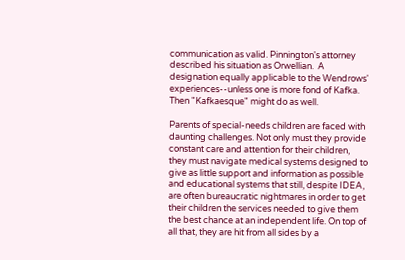communication as valid. Pinnington's attorney described his situation as Orwellian.  A designation equally applicable to the Wendrows' experiences--unless one is more fond of Kafka.  Then "Kafkaesque" might do as well.

Parents of special-needs children are faced with daunting challenges. Not only must they provide constant care and attention for their children, they must navigate medical systems designed to give as little support and information as possible and educational systems that still, despite IDEA, are often bureaucratic nightmares in order to get their children the services needed to give them the best chance at an independent life. On top of all that, they are hit from all sides by a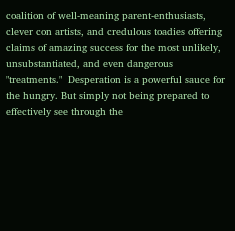coalition of well-meaning parent-enthusiasts, clever con artists, and credulous toadies offering claims of amazing success for the most unlikely, unsubstantiated, and even dangerous "treatments."  Desperation is a powerful sauce for the hungry. But simply not being prepared to effectively see through the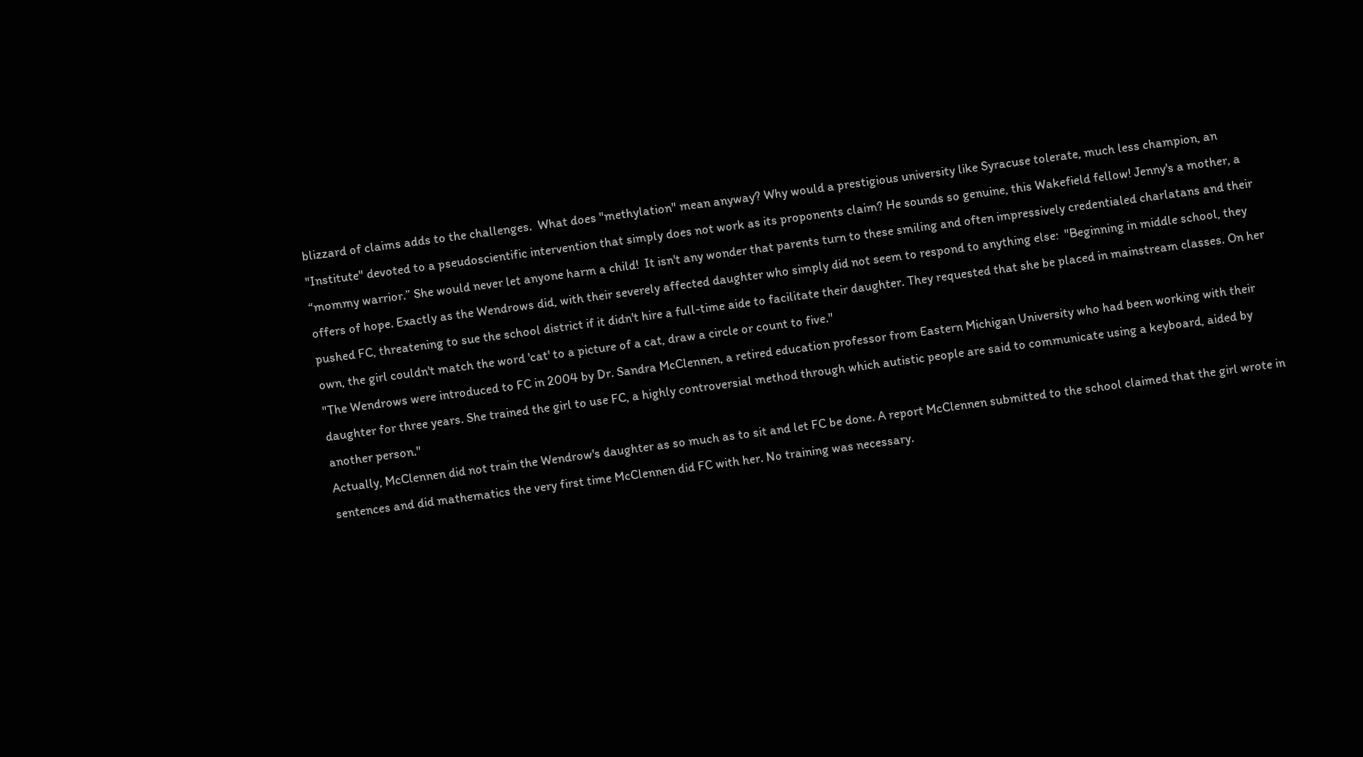blizzard of claims adds to the challenges.  What does "methylation" mean anyway? Why would a prestigious university like Syracuse tolerate, much less champion, an "Institute" devoted to a pseudoscientific intervention that simply does not work as its proponents claim? He sounds so genuine, this Wakefield fellow! Jenny's a mother, a “mommy warrior.” She would never let anyone harm a child!  It isn't any wonder that parents turn to these smiling and often impressively credentialed charlatans and their offers of hope. Exactly as the Wendrows did, with their severely affected daughter who simply did not seem to respond to anything else:  "Beginning in middle school, they pushed FC, threatening to sue the school district if it didn't hire a full-time aide to facilitate their daughter. They requested that she be placed in mainstream classes. On her own, the girl couldn't match the word 'cat' to a picture of a cat, draw a circle or count to five."
"The Wendrows were introduced to FC in 2004 by Dr. Sandra McClennen, a retired education professor from Eastern Michigan University who had been working with their daughter for three years. She trained the girl to use FC, a highly controversial method through which autistic people are said to communicate using a keyboard, aided by another person."
Actually, McClennen did not train the Wendrow's daughter as so much as to sit and let FC be done. A report McClennen submitted to the school claimed that the girl wrote in sentences and did mathematics the very first time McClennen did FC with her. No training was necessary.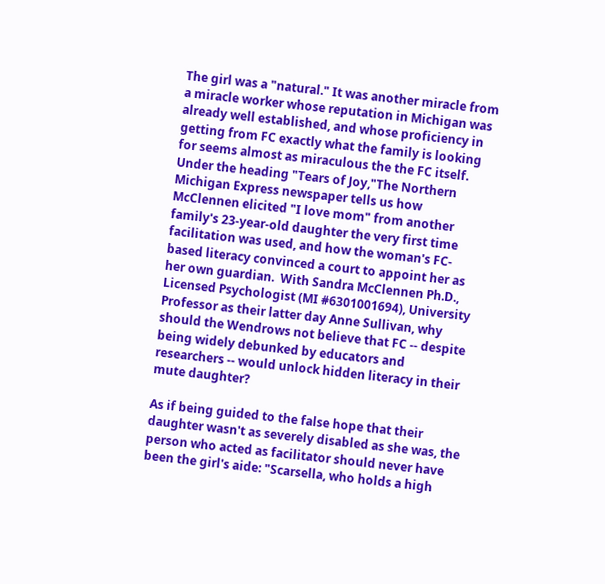The girl was a "natural." It was another miracle from a miracle worker whose reputation in Michigan was already well established, and whose proficiency in getting from FC exactly what the family is looking for seems almost as miraculous the the FC itself.  Under the heading "Tears of Joy,"The Northern Michigan Express newspaper tells us how McClennen elicited "I love mom" from another family's 23-year-old daughter the very first time facilitation was used, and how the woman's FC-based literacy convinced a court to appoint her as her own guardian.  With Sandra McClennen Ph.D., Licensed Psychologist (MI #6301001694), University Professor as their latter day Anne Sullivan, why should the Wendrows not believe that FC -- despite being widely debunked by educators and researchers -- would unlock hidden literacy in their mute daughter?

As if being guided to the false hope that their daughter wasn't as severely disabled as she was, the person who acted as facilitator should never have been the girl's aide: "Scarsella, who holds a high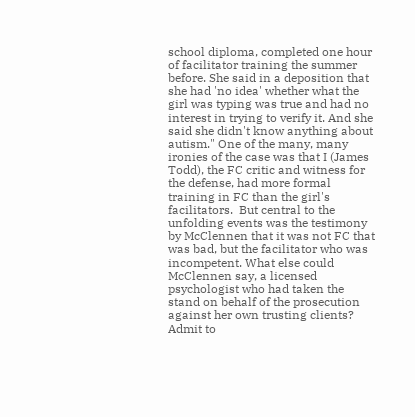school diploma, completed one hour of facilitator training the summer before. She said in a deposition that she had 'no idea' whether what the girl was typing was true and had no interest in trying to verify it. And she said she didn't know anything about autism." One of the many, many ironies of the case was that I (James Todd), the FC critic and witness for the defense, had more formal training in FC than the girl's facilitators.  But central to the unfolding events was the testimony by McClennen that it was not FC that was bad, but the facilitator who was incompetent. What else could McClennen say, a licensed psychologist who had taken the stand on behalf of the prosecution against her own trusting clients? Admit to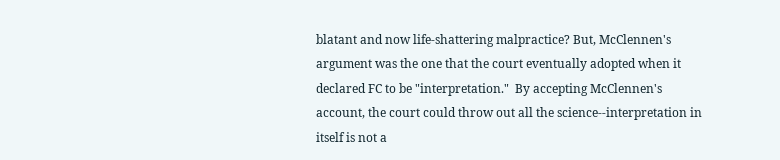blatant and now life-shattering malpractice? But, McClennen's argument was the one that the court eventually adopted when it declared FC to be "interpretation."  By accepting McClennen's account, the court could throw out all the science--interpretation in itself is not a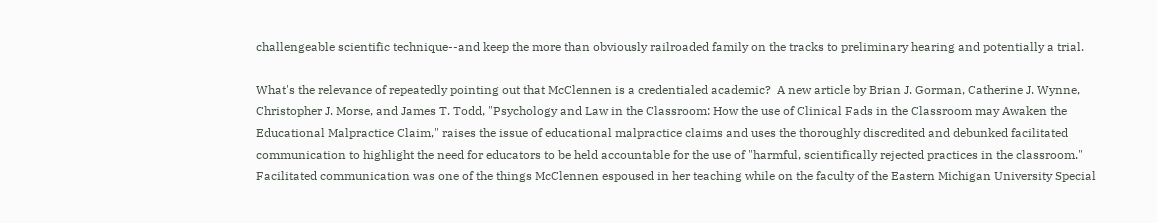challengeable scientific technique--and keep the more than obviously railroaded family on the tracks to preliminary hearing and potentially a trial.

What's the relevance of repeatedly pointing out that McClennen is a credentialed academic?  A new article by Brian J. Gorman, Catherine J. Wynne, Christopher J. Morse, and James T. Todd, "Psychology and Law in the Classroom: How the use of Clinical Fads in the Classroom may Awaken the Educational Malpractice Claim," raises the issue of educational malpractice claims and uses the thoroughly discredited and debunked facilitated communication to highlight the need for educators to be held accountable for the use of "harmful, scientifically rejected practices in the classroom."  Facilitated communication was one of the things McClennen espoused in her teaching while on the faculty of the Eastern Michigan University Special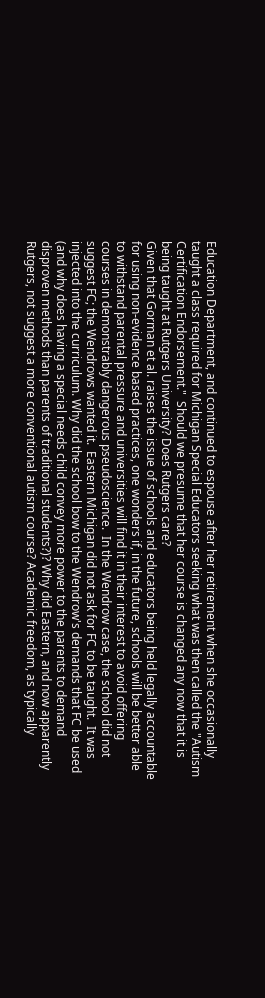Education Department, and continued to espouse after her retirement when she occasionally taught a class required for Michigan Special Educators seeking what was then called the "Autism Certification Endorsement."  Should we presume that her course is changed any now that it is being taught at Rutgers University? Does Rutgers care?
Given that Gorman et al. raises the issue of schools and educators being held legally accountable for using non-evidence based practices, one wonders if, in the future, schools will be better able to withstand parental pressure and universities will find it in their interest to avoid offering courses in demonstrably dangerous pseudoscience.  In the Wendrow case, the school did not suggest FC; the Wendrows wanted it.  Eastern Michigan did not ask for FC to be taught.  It was injected into the curriculum. Why did the school bow to the Wendrow's demands that FC be used (and why does having a special needs child convey more power to the parents to demand disproven methods than parents of traditional students?)? Why did Eastern, and now apparently Rutgers, not suggest a more conventional autism course? Academic freedom, as typically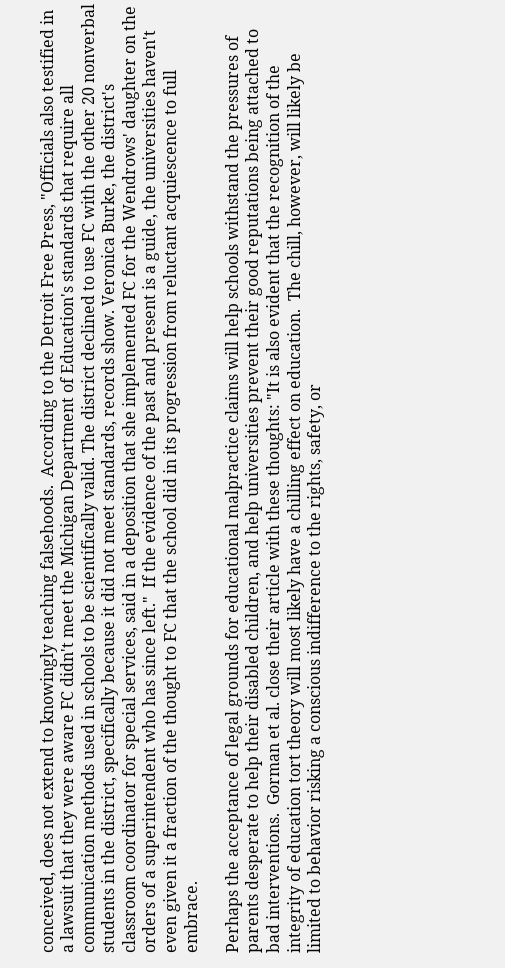conceived, does not extend to knowingly teaching falsehoods.  According to the Detroit Free Press, "Officials also testified in a lawsuit that they were aware FC didn't meet the Michigan Department of Education's standards that require all communication methods used in schools to be scientifically valid. The district declined to use FC with the other 20 nonverbal students in the district, specifically because it did not meet standards, records show. Veronica Burke, the district's classroom coordinator for special services, said in a deposition that she implemented FC for the Wendrows' daughter on the orders of a superintendent who has since left."  If the evidence of the past and present is a guide, the universities haven't even given it a fraction of the thought to FC that the school did in its progression from reluctant acquiescence to full embrace.

Perhaps the acceptance of legal grounds for educational malpractice claims will help schools withstand the pressures of parents desperate to help their disabled children, and help universities prevent their good reputations being attached to bad interventions.  Gorman et al. close their article with these thoughts: "It is also evident that the recognition of the integrity of education tort theory will most likely have a chilling effect on education.  The chill, however, will likely be limited to behavior risking a conscious indifference to the rights, safety, or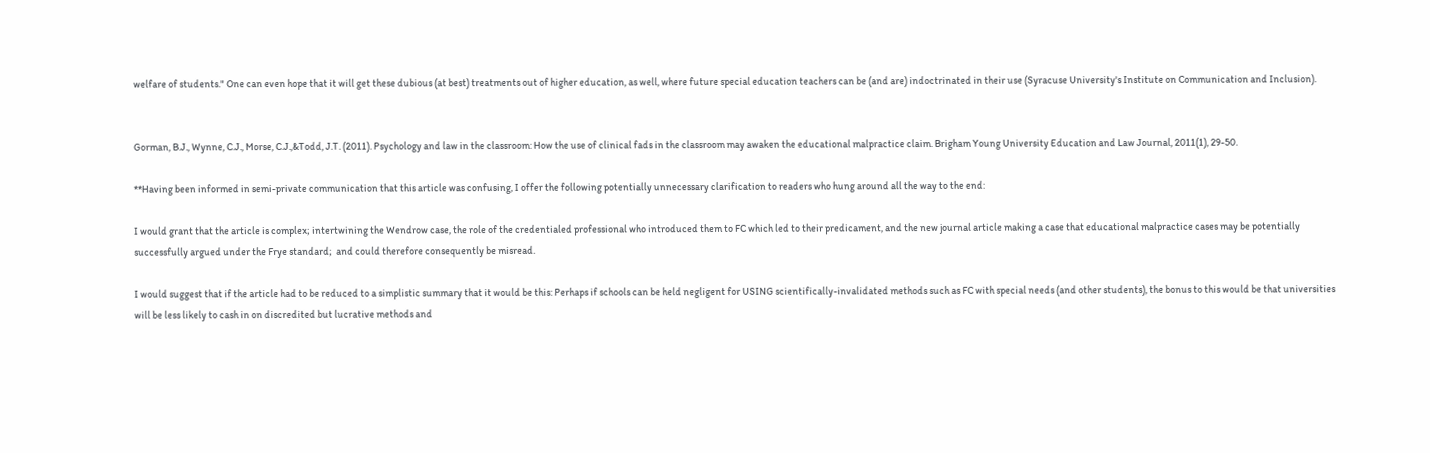welfare of students." One can even hope that it will get these dubious (at best) treatments out of higher education, as well, where future special education teachers can be (and are) indoctrinated in their use (Syracuse University's Institute on Communication and Inclusion).


Gorman, B.J., Wynne, C.J., Morse, C.J.,&Todd, J.T. (2011). Psychology and law in the classroom: How the use of clinical fads in the classroom may awaken the educational malpractice claim. Brigham Young University Education and Law Journal, 2011(1), 29-50.

**Having been informed in semi-private communication that this article was confusing, I offer the following potentially unnecessary clarification to readers who hung around all the way to the end:

I would grant that the article is complex; intertwining the Wendrow case, the role of the credentialed professional who introduced them to FC which led to their predicament, and the new journal article making a case that educational malpractice cases may be potentially successfully argued under the Frye standard;  and could therefore consequently be misread.

I would suggest that if the article had to be reduced to a simplistic summary that it would be this: Perhaps if schools can be held negligent for USING scientifically-invalidated methods such as FC with special needs (and other students), the bonus to this would be that universities will be less likely to cash in on discredited but lucrative methods and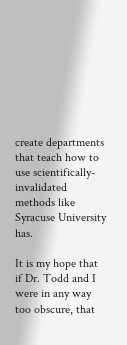create departments that teach how to use scientifically-invalidated methods like Syracuse University has.

It is my hope that if Dr. Todd and I were in any way too obscure, that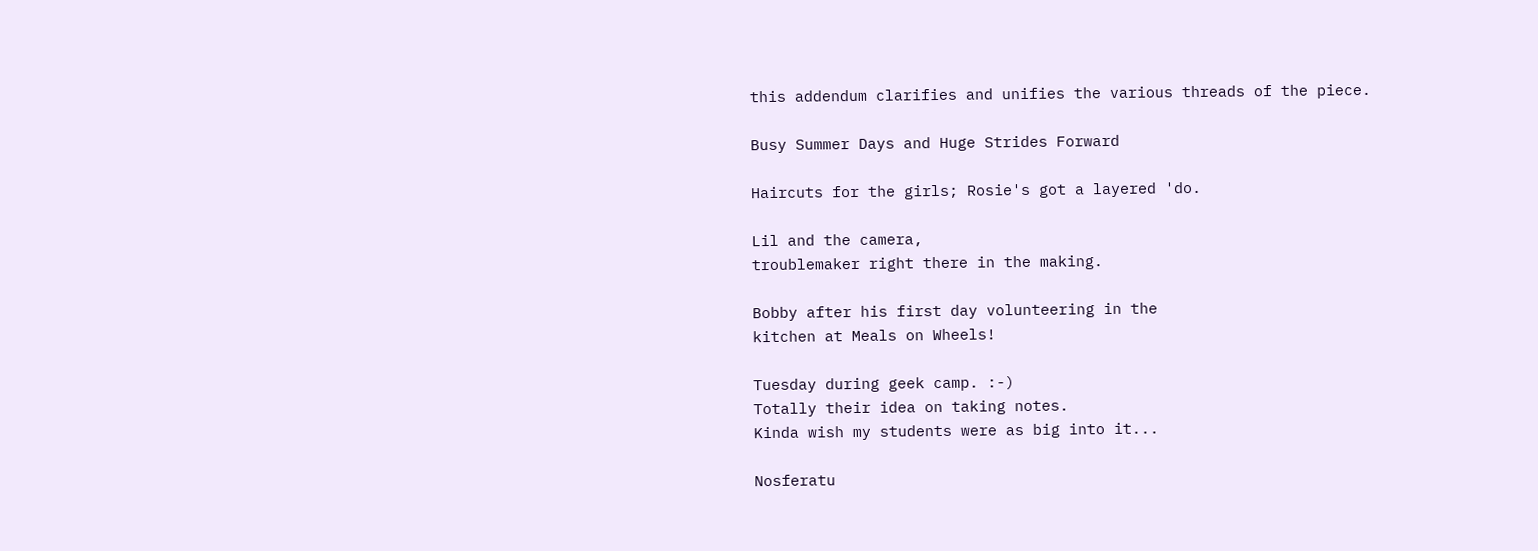this addendum clarifies and unifies the various threads of the piece.

Busy Summer Days and Huge Strides Forward

Haircuts for the girls; Rosie's got a layered 'do.

Lil and the camera,
troublemaker right there in the making.

Bobby after his first day volunteering in the
kitchen at Meals on Wheels!

Tuesday during geek camp. :-)
Totally their idea on taking notes.
Kinda wish my students were as big into it...

Nosferatu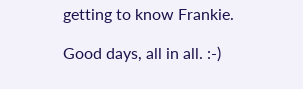getting to know Frankie.

Good days, all in all. :-)